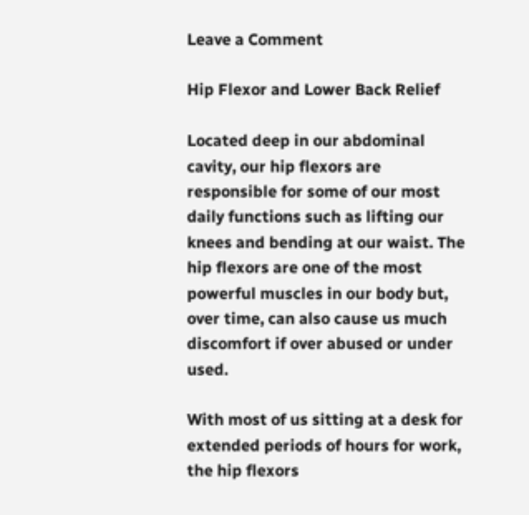Leave a Comment

Hip Flexor and Lower Back Relief

Located deep in our abdominal cavity, our hip flexors are responsible for some of our most daily functions such as lifting our knees and bending at our waist. The hip flexors are one of the most powerful muscles in our body but, over time, can also cause us much discomfort if over abused or under used.

With most of us sitting at a desk for extended periods of hours for work, the hip flexors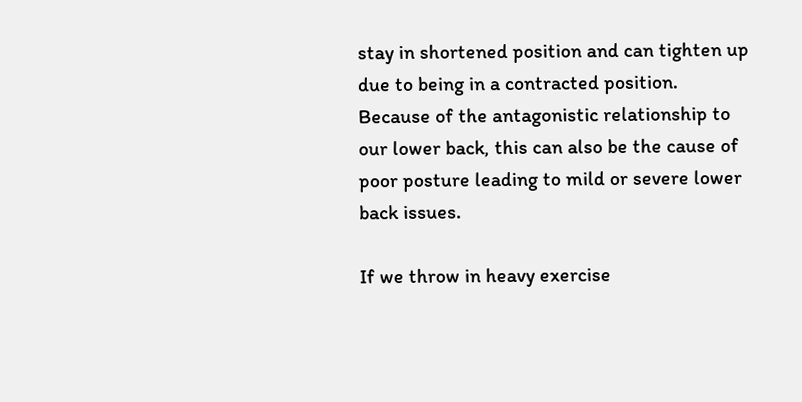stay in shortened position and can tighten up due to being in a contracted position. Because of the antagonistic relationship to our lower back, this can also be the cause of poor posture leading to mild or severe lower back issues.

If we throw in heavy exercise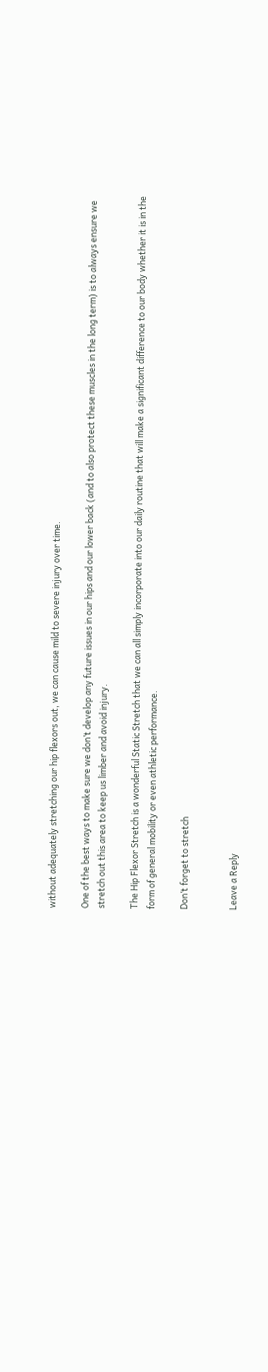without adequately stretching our hip flexors out, we can cause mild to severe injury over time.

One of the best ways to make sure we don’t develop any future issues in our hips and our lower back (and to also protect these muscles in the long term) is to always ensure we stretch out this area to keep us limber and avoid injury.

The Hip Flexor Stretch is a wonderful Static Stretch that we can all simply incorporate into our daily routine that will make a significant difference to our body whether it is in the form of general mobility or even athletic performance.

Don’t forget to stretch


Leave a Reply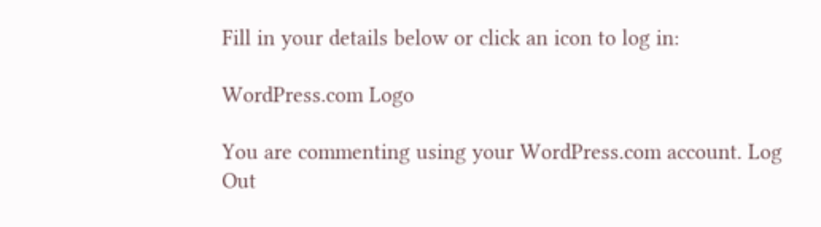Fill in your details below or click an icon to log in:

WordPress.com Logo

You are commenting using your WordPress.com account. Log Out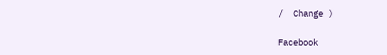/  Change )

Facebook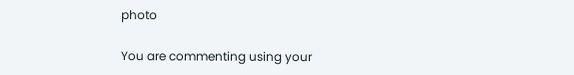photo

You are commenting using your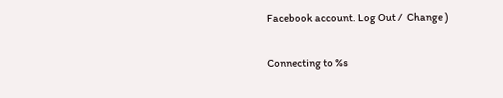Facebook account. Log Out /  Change )

Connecting to %s